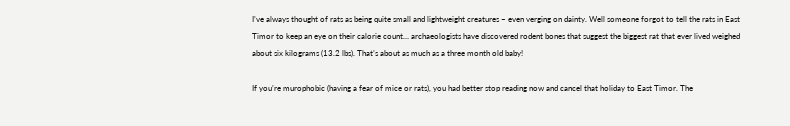I’ve always thought of rats as being quite small and lightweight creatures – even verging on dainty. Well someone forgot to tell the rats in East Timor to keep an eye on their calorie count… archaeologists have discovered rodent bones that suggest the biggest rat that ever lived weighed about six kilograms (13.2 lbs). That’s about as much as a three month old baby!

If you’re murophobic (having a fear of mice or rats), you had better stop reading now and cancel that holiday to East Timor. The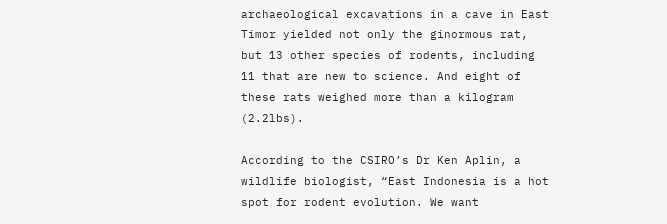archaeological excavations in a cave in East Timor yielded not only the ginormous rat, but 13 other species of rodents, including 11 that are new to science. And eight of these rats weighed more than a kilogram (2.2lbs).

According to the CSIRO’s Dr Ken Aplin, a wildlife biologist, “East Indonesia is a hot spot for rodent evolution. We want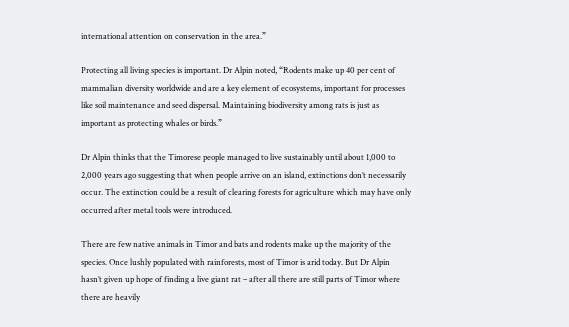international attention on conservation in the area.”

Protecting all living species is important. Dr Alpin noted, “Rodents make up 40 per cent of mammalian diversity worldwide and are a key element of ecosystems, important for processes like soil maintenance and seed dispersal. Maintaining biodiversity among rats is just as important as protecting whales or birds.”

Dr Alpin thinks that the Timorese people managed to live sustainably until about 1,000 to 2,000 years ago suggesting that when people arrive on an island, extinctions don’t necessarily occur. The extinction could be a result of clearing forests for agriculture which may have only occurred after metal tools were introduced.

There are few native animals in Timor and bats and rodents make up the majority of the species. Once lushly populated with rainforests, most of Timor is arid today. But Dr Alpin hasn’t given up hope of finding a live giant rat – after all there are still parts of Timor where there are heavily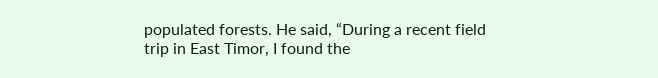populated forests. He said, “During a recent field trip in East Timor, I found the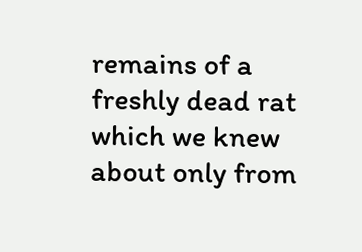remains of a freshly dead rat which we knew about only from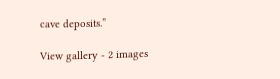cave deposits.”

View gallery - 2 images